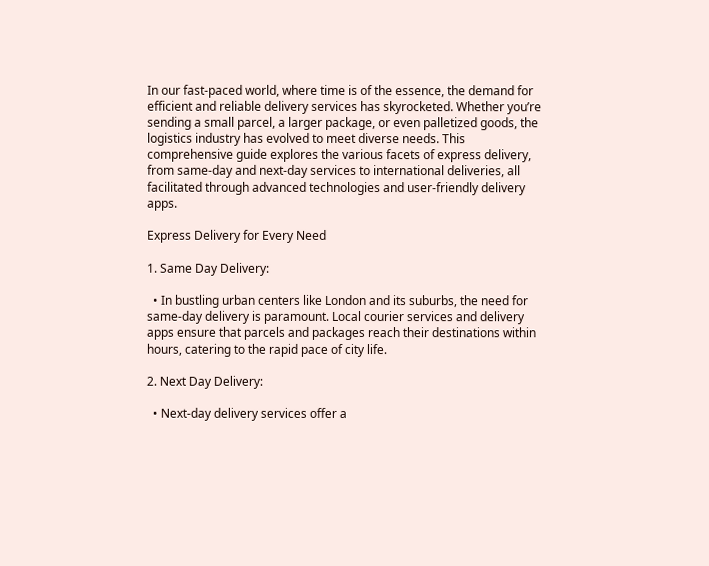In our fast-paced world, where time is of the essence, the demand for efficient and reliable delivery services has skyrocketed. Whether you’re sending a small parcel, a larger package, or even palletized goods, the logistics industry has evolved to meet diverse needs. This comprehensive guide explores the various facets of express delivery, from same-day and next-day services to international deliveries, all facilitated through advanced technologies and user-friendly delivery apps.

Express Delivery for Every Need

1. Same Day Delivery:

  • In bustling urban centers like London and its suburbs, the need for same-day delivery is paramount. Local courier services and delivery apps ensure that parcels and packages reach their destinations within hours, catering to the rapid pace of city life.

2. Next Day Delivery:

  • Next-day delivery services offer a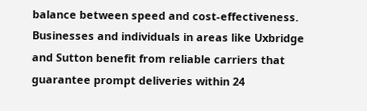balance between speed and cost-effectiveness. Businesses and individuals in areas like Uxbridge and Sutton benefit from reliable carriers that guarantee prompt deliveries within 24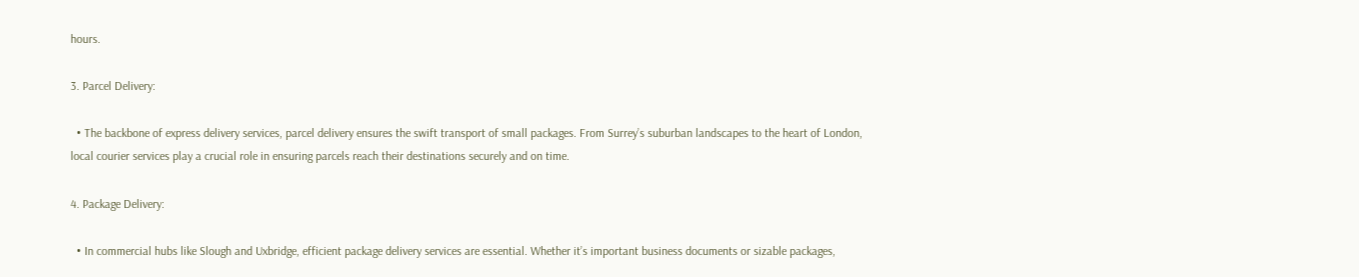hours.

3. Parcel Delivery:

  • The backbone of express delivery services, parcel delivery ensures the swift transport of small packages. From Surrey’s suburban landscapes to the heart of London, local courier services play a crucial role in ensuring parcels reach their destinations securely and on time.

4. Package Delivery:

  • In commercial hubs like Slough and Uxbridge, efficient package delivery services are essential. Whether it’s important business documents or sizable packages,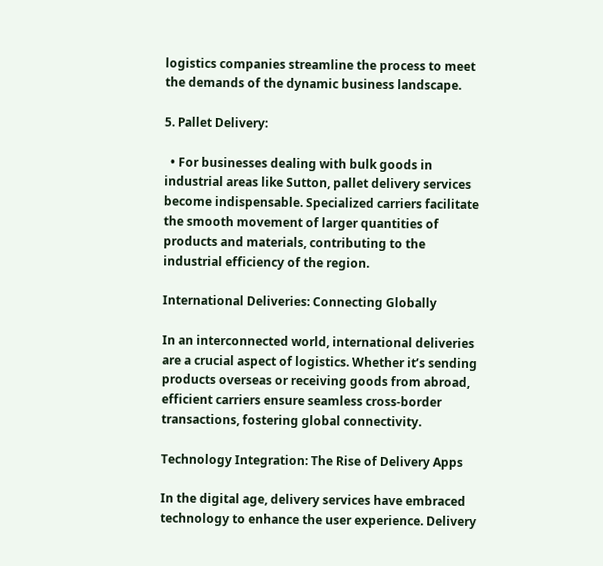logistics companies streamline the process to meet the demands of the dynamic business landscape.

5. Pallet Delivery:

  • For businesses dealing with bulk goods in industrial areas like Sutton, pallet delivery services become indispensable. Specialized carriers facilitate the smooth movement of larger quantities of products and materials, contributing to the industrial efficiency of the region.

International Deliveries: Connecting Globally

In an interconnected world, international deliveries are a crucial aspect of logistics. Whether it’s sending products overseas or receiving goods from abroad, efficient carriers ensure seamless cross-border transactions, fostering global connectivity.

Technology Integration: The Rise of Delivery Apps

In the digital age, delivery services have embraced technology to enhance the user experience. Delivery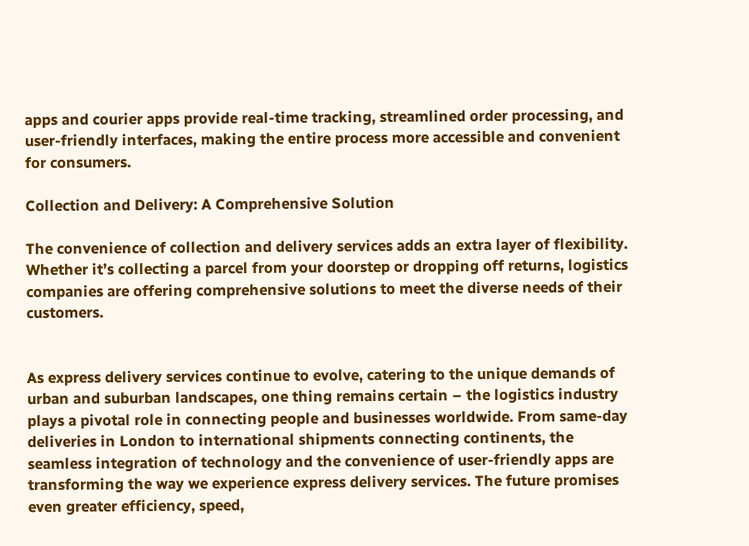apps and courier apps provide real-time tracking, streamlined order processing, and user-friendly interfaces, making the entire process more accessible and convenient for consumers.

Collection and Delivery: A Comprehensive Solution

The convenience of collection and delivery services adds an extra layer of flexibility. Whether it’s collecting a parcel from your doorstep or dropping off returns, logistics companies are offering comprehensive solutions to meet the diverse needs of their customers.


As express delivery services continue to evolve, catering to the unique demands of urban and suburban landscapes, one thing remains certain – the logistics industry plays a pivotal role in connecting people and businesses worldwide. From same-day deliveries in London to international shipments connecting continents, the seamless integration of technology and the convenience of user-friendly apps are transforming the way we experience express delivery services. The future promises even greater efficiency, speed,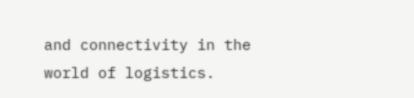and connectivity in the world of logistics.